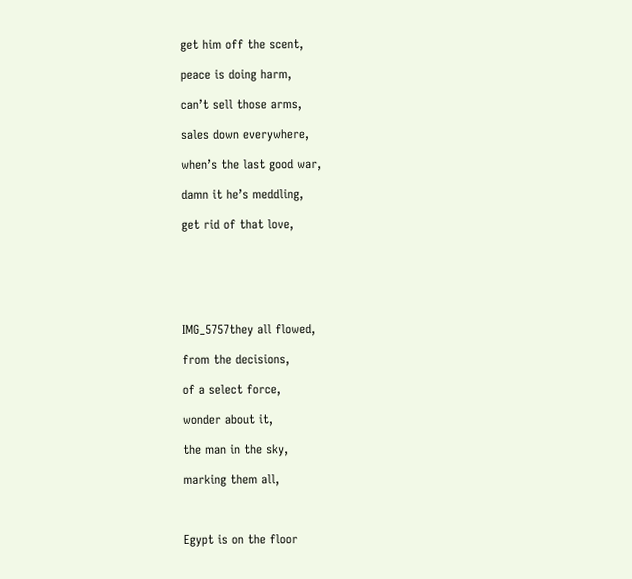get him off the scent,

peace is doing harm,

can’t sell those arms,

sales down everywhere,

when’s the last good war,

damn it he’s meddling,

get rid of that love,






IMG_5757they all flowed,

from the decisions,

of a select force,

wonder about it,

the man in the sky,

marking them all,



Egypt is on the floor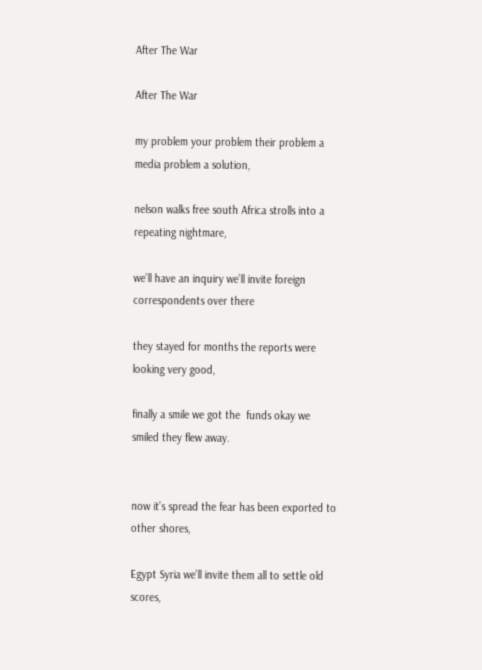After The War

After The War

my problem your problem their problem a media problem a solution,

nelson walks free south Africa strolls into a repeating nightmare,

we’ll have an inquiry we’ll invite foreign correspondents over there

they stayed for months the reports were looking very good,

finally a smile we got the  funds okay we  smiled they flew away.


now it’s spread the fear has been exported to other shores,

Egypt Syria we’ll invite them all to settle old scores,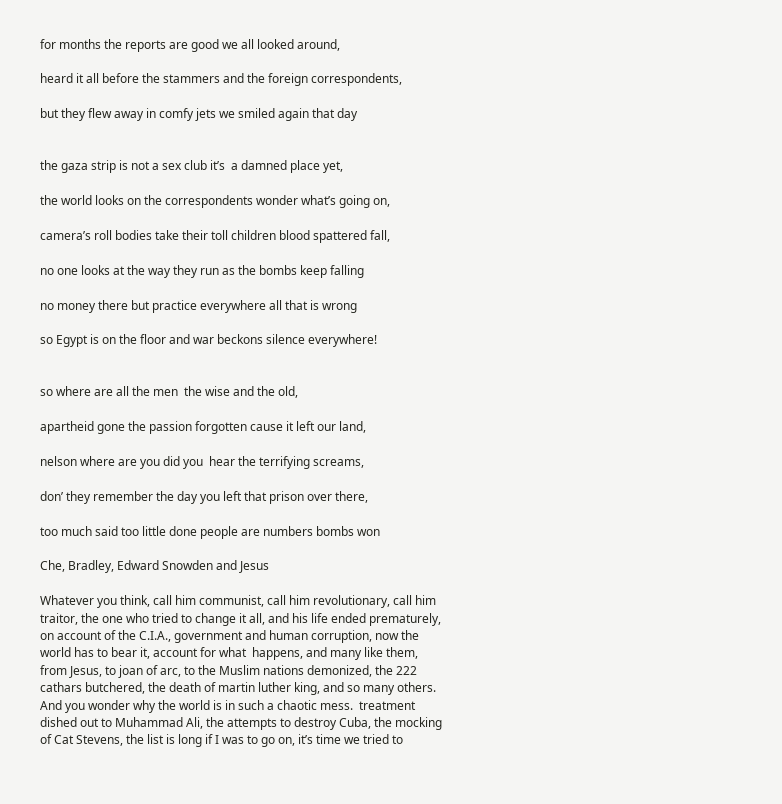for months the reports are good we all looked around,

heard it all before the stammers and the foreign correspondents,

but they flew away in comfy jets we smiled again that day


the gaza strip is not a sex club it’s  a damned place yet,

the world looks on the correspondents wonder what’s going on,

camera’s roll bodies take their toll children blood spattered fall,

no one looks at the way they run as the bombs keep falling

no money there but practice everywhere all that is wrong

so Egypt is on the floor and war beckons silence everywhere!


so where are all the men  the wise and the old,

apartheid gone the passion forgotten cause it left our land,

nelson where are you did you  hear the terrifying screams,

don’ they remember the day you left that prison over there,

too much said too little done people are numbers bombs won

Che, Bradley, Edward Snowden and Jesus

Whatever you think, call him communist, call him revolutionary, call him traitor, the one who tried to change it all, and his life ended prematurely, on account of the C.I.A., government and human corruption, now the world has to bear it, account for what  happens, and many like them, from Jesus, to joan of arc, to the Muslim nations demonized, the 222 cathars butchered, the death of martin luther king, and so many others. And you wonder why the world is in such a chaotic mess.  treatment dished out to Muhammad Ali, the attempts to destroy Cuba, the mocking of Cat Stevens, the list is long if I was to go on, it’s time we tried to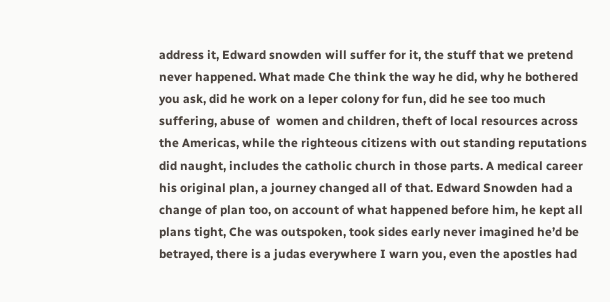address it, Edward snowden will suffer for it, the stuff that we pretend never happened. What made Che think the way he did, why he bothered you ask, did he work on a leper colony for fun, did he see too much suffering, abuse of  women and children, theft of local resources across the Americas, while the righteous citizens with out standing reputations did naught, includes the catholic church in those parts. A medical career his original plan, a journey changed all of that. Edward Snowden had a change of plan too, on account of what happened before him, he kept all plans tight, Che was outspoken, took sides early never imagined he’d be betrayed, there is a judas everywhere I warn you, even the apostles had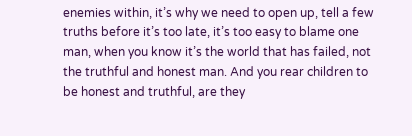enemies within, it’s why we need to open up, tell a few truths before it’s too late, it’s too easy to blame one man, when you know it’s the world that has failed, not the truthful and honest man. And you rear children to be honest and truthful, are they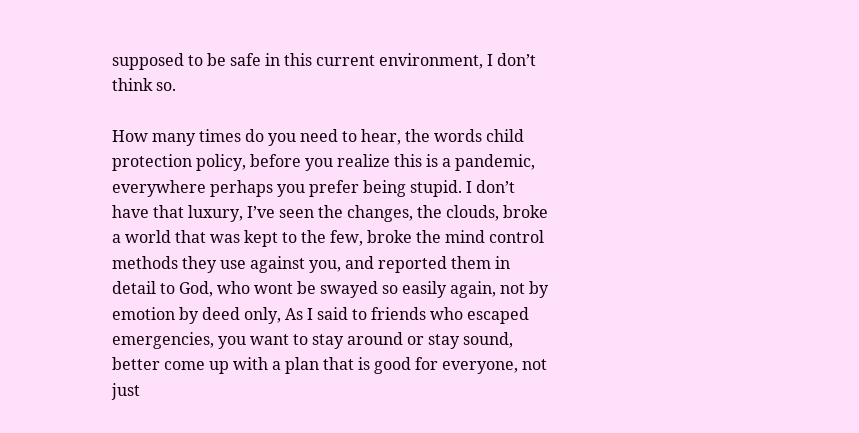supposed to be safe in this current environment, I don’t think so.

How many times do you need to hear, the words child protection policy, before you realize this is a pandemic, everywhere perhaps you prefer being stupid. I don’t have that luxury, I’ve seen the changes, the clouds, broke a world that was kept to the few, broke the mind control methods they use against you, and reported them in detail to God, who wont be swayed so easily again, not by emotion by deed only, As I said to friends who escaped emergencies, you want to stay around or stay sound, better come up with a plan that is good for everyone, not just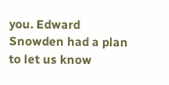you. Edward Snowden had a plan to let us know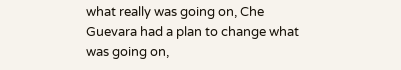what really was going on, Che Guevara had a plan to change what was going on,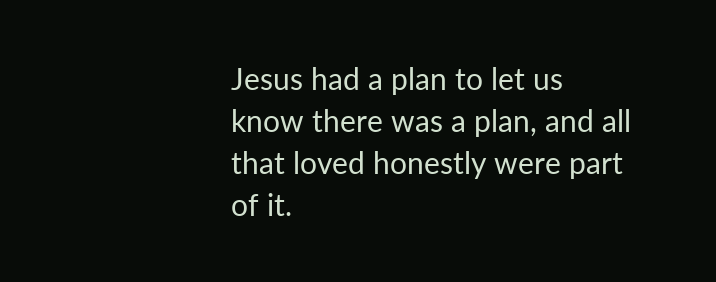Jesus had a plan to let us know there was a plan, and all that loved honestly were part of it.